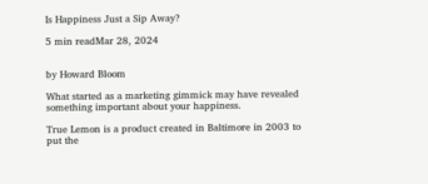Is Happiness Just a Sip Away?

5 min readMar 28, 2024


by Howard Bloom

What started as a marketing gimmick may have revealed something important about your happiness.

True Lemon is a product created in Baltimore in 2003 to put the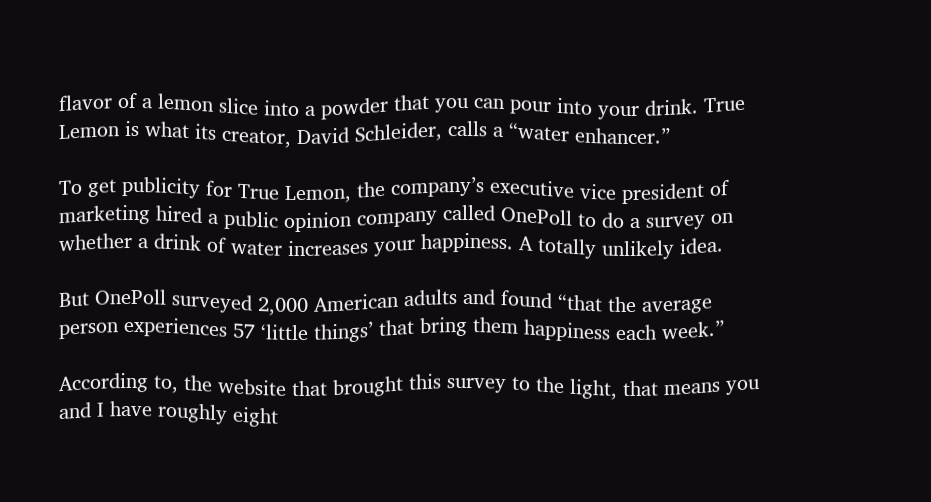flavor of a lemon slice into a powder that you can pour into your drink. True Lemon is what its creator, David Schleider, calls a “water enhancer.”

To get publicity for True Lemon, the company’s executive vice president of marketing hired a public opinion company called OnePoll to do a survey on whether a drink of water increases your happiness. A totally unlikely idea.

But OnePoll surveyed 2,000 American adults and found “that the average person experiences 57 ‘little things’ that bring them happiness each week.”

According to, the website that brought this survey to the light, that means you and I have roughly eight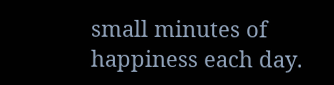small minutes of happiness each day.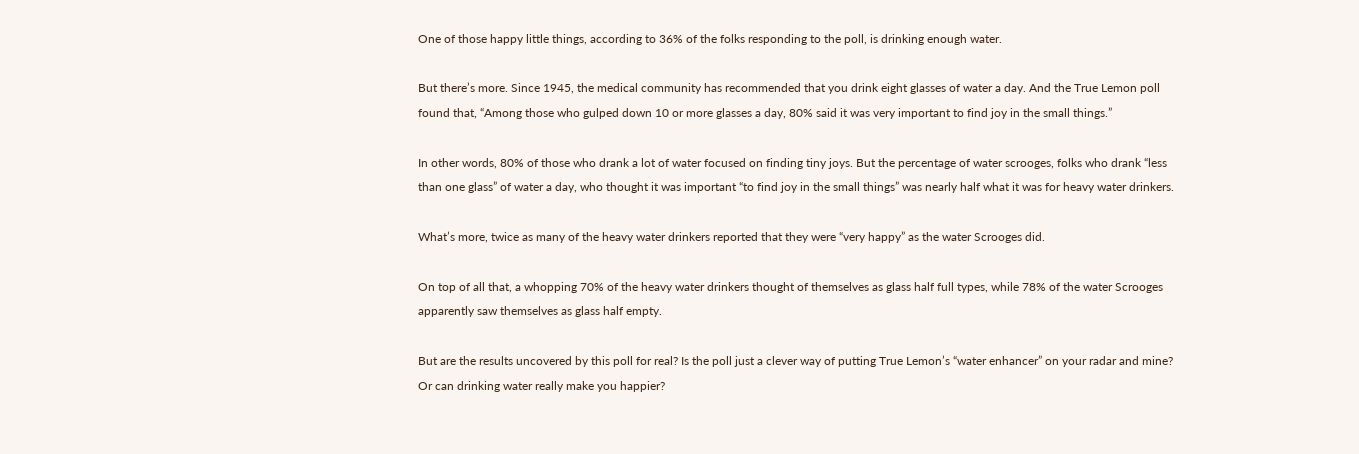One of those happy little things, according to 36% of the folks responding to the poll, is drinking enough water.

But there’s more. Since 1945, the medical community has recommended that you drink eight glasses of water a day. And the True Lemon poll found that, “Among those who gulped down 10 or more glasses a day, 80% said it was very important to find joy in the small things.”

In other words, 80% of those who drank a lot of water focused on finding tiny joys. But the percentage of water scrooges, folks who drank “less than one glass” of water a day, who thought it was important “to find joy in the small things” was nearly half what it was for heavy water drinkers.

What’s more, twice as many of the heavy water drinkers reported that they were “very happy” as the water Scrooges did.

On top of all that, a whopping 70% of the heavy water drinkers thought of themselves as glass half full types, while 78% of the water Scrooges apparently saw themselves as glass half empty.

But are the results uncovered by this poll for real? Is the poll just a clever way of putting True Lemon’s “water enhancer” on your radar and mine? Or can drinking water really make you happier?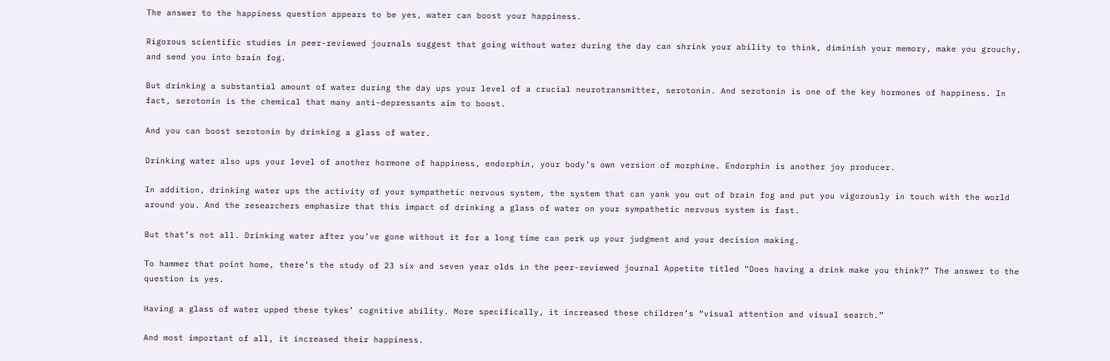The answer to the happiness question appears to be yes, water can boost your happiness.

Rigorous scientific studies in peer-reviewed journals suggest that going without water during the day can shrink your ability to think, diminish your memory, make you grouchy, and send you into brain fog.

But drinking a substantial amount of water during the day ups your level of a crucial neurotransmitter, serotonin. And serotonin is one of the key hormones of happiness. In fact, serotonin is the chemical that many anti-depressants aim to boost.

And you can boost serotonin by drinking a glass of water.

Drinking water also ups your level of another hormone of happiness, endorphin, your body’s own version of morphine. Endorphin is another joy producer.

In addition, drinking water ups the activity of your sympathetic nervous system, the system that can yank you out of brain fog and put you vigorously in touch with the world around you. And the researchers emphasize that this impact of drinking a glass of water on your sympathetic nervous system is fast.

But that’s not all. Drinking water after you’ve gone without it for a long time can perk up your judgment and your decision making.

To hammer that point home, there’s the study of 23 six and seven year olds in the peer-reviewed journal Appetite titled “Does having a drink make you think?” The answer to the question is yes.

Having a glass of water upped these tykes’ cognitive ability. More specifically, it increased these children’s “visual attention and visual search.”

And most important of all, it increased their happiness.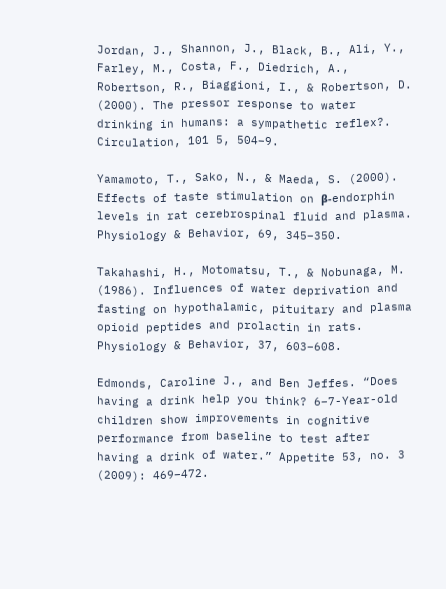Jordan, J., Shannon, J., Black, B., Ali, Y., Farley, M., Costa, F., Diedrich, A., Robertson, R., Biaggioni, I., & Robertson, D. (2000). The pressor response to water drinking in humans: a sympathetic reflex?. Circulation, 101 5, 504–9.

Yamamoto, T., Sako, N., & Maeda, S. (2000). Effects of taste stimulation on β-endorphin levels in rat cerebrospinal fluid and plasma. Physiology & Behavior, 69, 345–350.

Takahashi, H., Motomatsu, T., & Nobunaga, M. (1986). Influences of water deprivation and fasting on hypothalamic, pituitary and plasma opioid peptides and prolactin in rats. Physiology & Behavior, 37, 603–608.

Edmonds, Caroline J., and Ben Jeffes. “Does having a drink help you think? 6–7-Year-old children show improvements in cognitive performance from baseline to test after having a drink of water.” Appetite 53, no. 3 (2009): 469–472.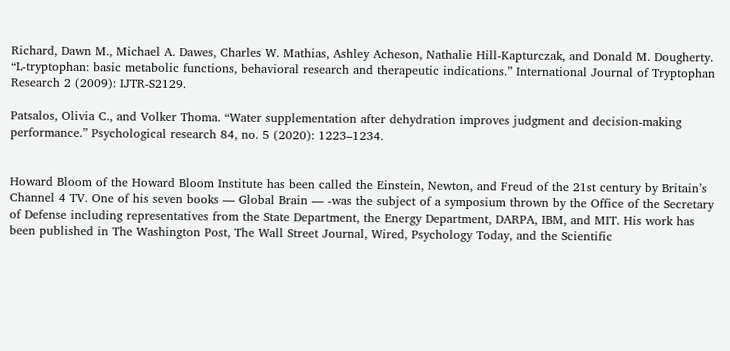Richard, Dawn M., Michael A. Dawes, Charles W. Mathias, Ashley Acheson, Nathalie Hill-Kapturczak, and Donald M. Dougherty. “L-tryptophan: basic metabolic functions, behavioral research and therapeutic indications.” International Journal of Tryptophan Research 2 (2009): IJTR-S2129.

Patsalos, Olivia C., and Volker Thoma. “Water supplementation after dehydration improves judgment and decision-making performance.” Psychological research 84, no. 5 (2020): 1223–1234.


Howard Bloom of the Howard Bloom Institute has been called the Einstein, Newton, and Freud of the 21st century by Britain’s Channel 4 TV. One of his seven books — Global Brain — -was the subject of a symposium thrown by the Office of the Secretary of Defense including representatives from the State Department, the Energy Department, DARPA, IBM, and MIT. His work has been published in The Washington Post, The Wall Street Journal, Wired, Psychology Today, and the Scientific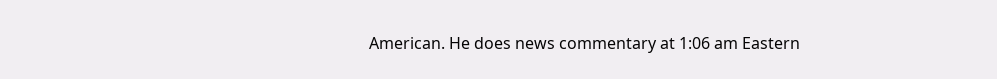American. He does news commentary at 1:06 am Eastern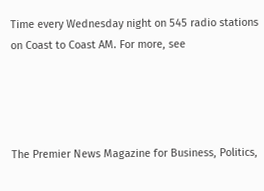Time every Wednesday night on 545 radio stations on Coast to Coast AM. For more, see




The Premier News Magazine for Business, Politics,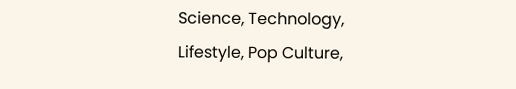Science, Technology, Lifestyle, Pop Culture,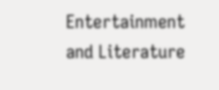Entertainment and Literature